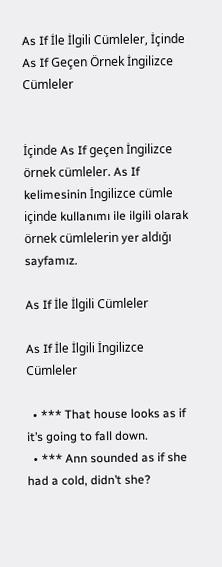As If İle İlgili Cümleler, İçinde As If Geçen Örnek İngilizce Cümleler


İçinde As If geçen İngilizce örnek cümleler. As If kelimesinin İngilizce cümle içinde kullanımı ile ilgili olarak örnek cümlelerin yer aldığı sayfamız.

As If İle İlgili Cümleler

As If İle İlgili İngilizce Cümleler

  • *** That house looks as if it’s going to fall down.
  • *** Ann sounded as if she had a cold, didn’t she?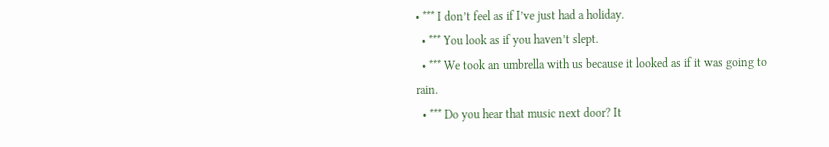• *** I don’t feel as if I’ve just had a holiday.
  • *** You look as if you haven’t slept.
  • *** We took an umbrella with us because it looked as if it was going to rain.
  • *** Do you hear that music next door? It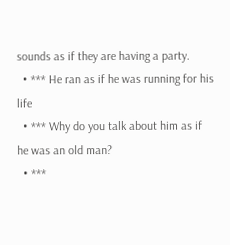sounds as if they are having a party.
  • *** He ran as if he was running for his life
  • *** Why do you talk about him as if he was an old man?
  • ***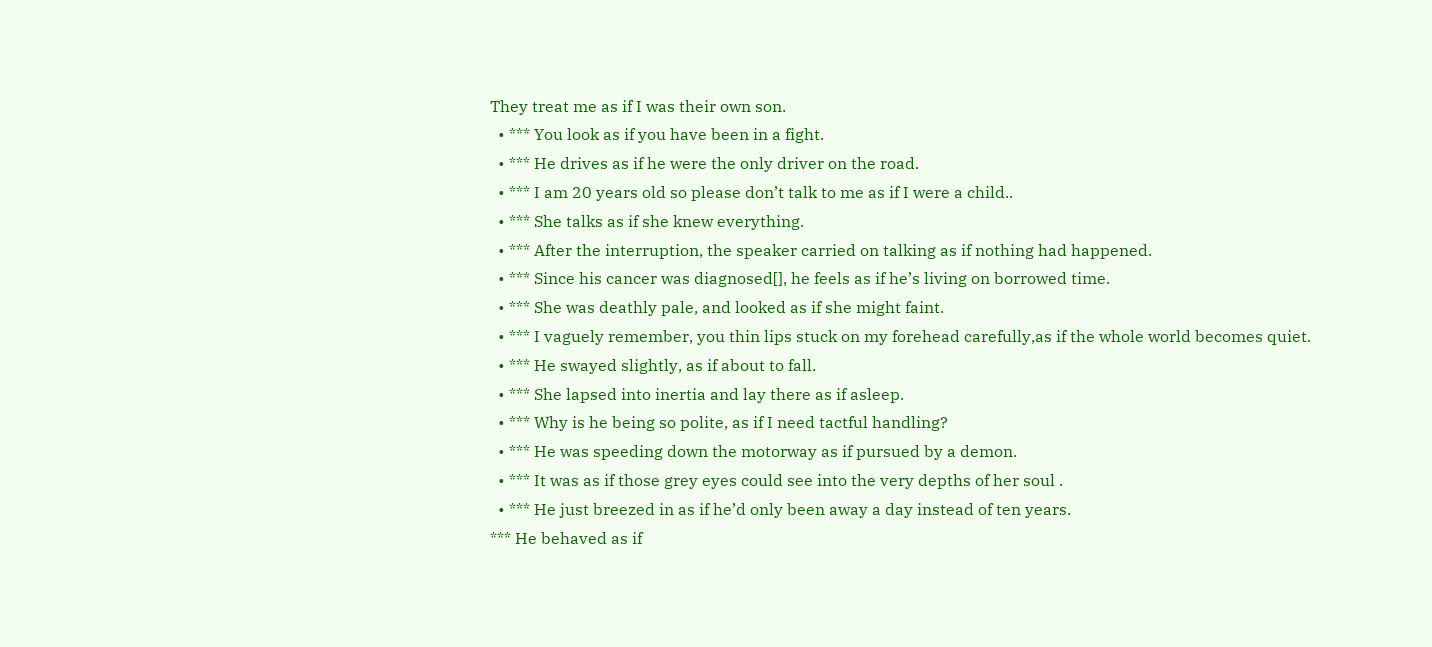They treat me as if I was their own son.
  • *** You look as if you have been in a fight.
  • *** He drives as if he were the only driver on the road.
  • *** I am 20 years old so please don’t talk to me as if I were a child..
  • *** She talks as if she knew everything.
  • *** After the interruption, the speaker carried on talking as if nothing had happened.
  • *** Since his cancer was diagnosed[], he feels as if he’s living on borrowed time.
  • *** She was deathly pale, and looked as if she might faint.
  • *** I vaguely remember, you thin lips stuck on my forehead carefully,as if the whole world becomes quiet.
  • *** He swayed slightly, as if about to fall.
  • *** She lapsed into inertia and lay there as if asleep.
  • *** Why is he being so polite, as if I need tactful handling?
  • *** He was speeding down the motorway as if pursued by a demon.
  • *** It was as if those grey eyes could see into the very depths of her soul .
  • *** He just breezed in as if he’d only been away a day instead of ten years.
*** He behaved as if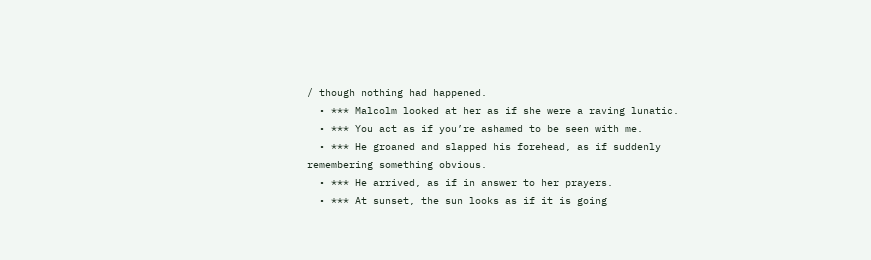/ though nothing had happened.
  • *** Malcolm looked at her as if she were a raving lunatic.
  • *** You act as if you’re ashamed to be seen with me.
  • *** He groaned and slapped his forehead, as if suddenly remembering something obvious.
  • *** He arrived, as if in answer to her prayers.
  • *** At sunset, the sun looks as if it is going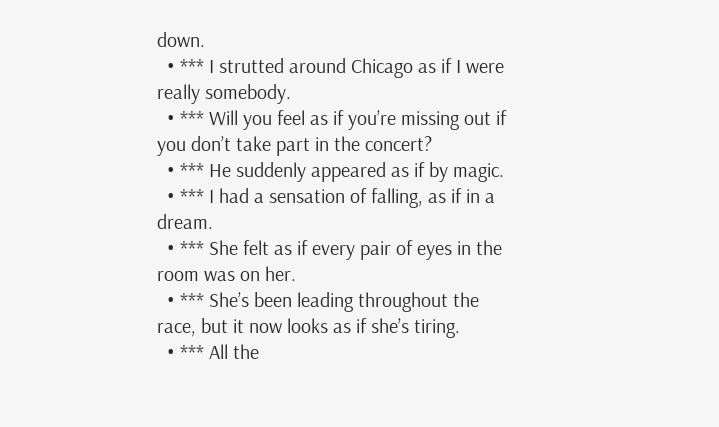down.
  • *** I strutted around Chicago as if I were really somebody.
  • *** Will you feel as if you’re missing out if you don’t take part in the concert?
  • *** He suddenly appeared as if by magic.
  • *** I had a sensation of falling, as if in a dream.
  • *** She felt as if every pair of eyes in the room was on her.
  • *** She’s been leading throughout the race, but it now looks as if she’s tiring.
  • *** All the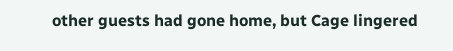other guests had gone home, but Cage lingered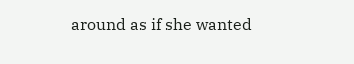around as if she wanted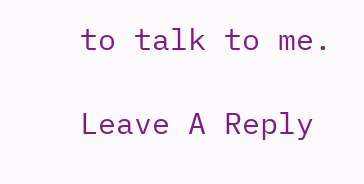to talk to me.

Leave A Reply